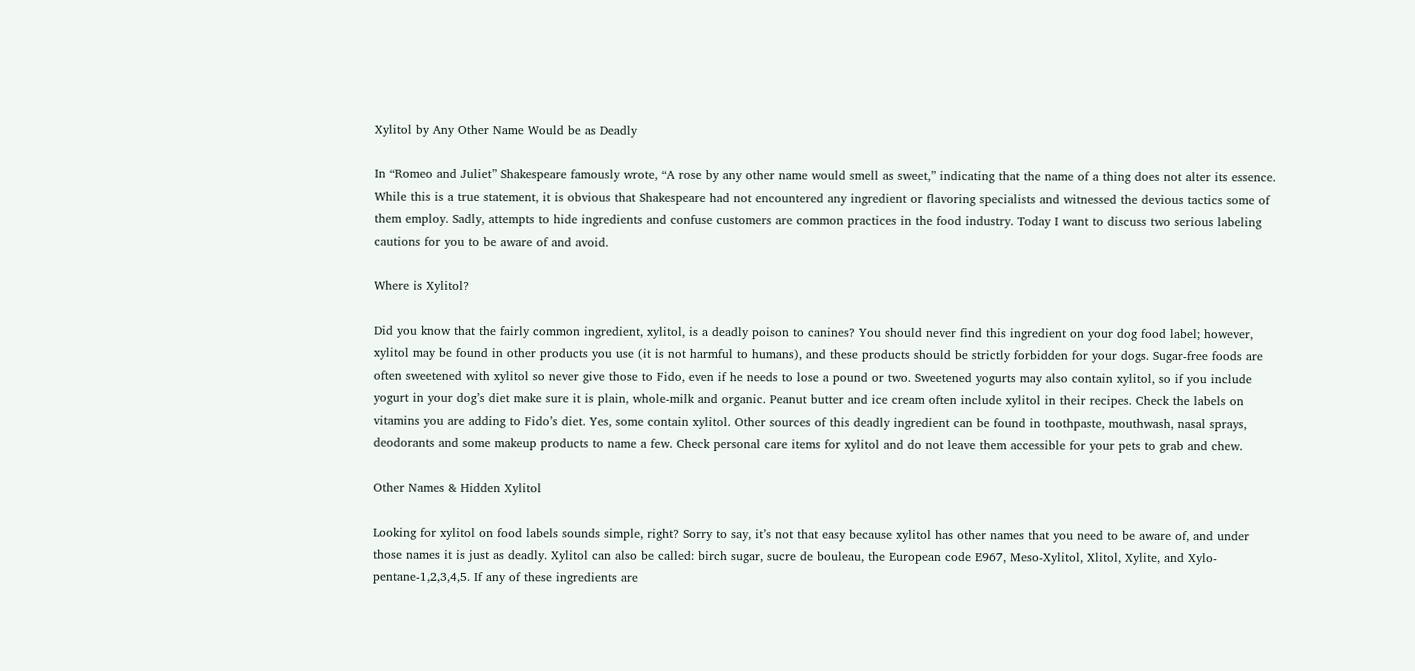Xylitol by Any Other Name Would be as Deadly

In “Romeo and Juliet” Shakespeare famously wrote, “A rose by any other name would smell as sweet,” indicating that the name of a thing does not alter its essence. While this is a true statement, it is obvious that Shakespeare had not encountered any ingredient or flavoring specialists and witnessed the devious tactics some of them employ. Sadly, attempts to hide ingredients and confuse customers are common practices in the food industry. Today I want to discuss two serious labeling cautions for you to be aware of and avoid.

Where is Xylitol?

Did you know that the fairly common ingredient, xylitol, is a deadly poison to canines? You should never find this ingredient on your dog food label; however, xylitol may be found in other products you use (it is not harmful to humans), and these products should be strictly forbidden for your dogs. Sugar-free foods are often sweetened with xylitol so never give those to Fido, even if he needs to lose a pound or two. Sweetened yogurts may also contain xylitol, so if you include yogurt in your dog’s diet make sure it is plain, whole-milk and organic. Peanut butter and ice cream often include xylitol in their recipes. Check the labels on vitamins you are adding to Fido’s diet. Yes, some contain xylitol. Other sources of this deadly ingredient can be found in toothpaste, mouthwash, nasal sprays, deodorants and some makeup products to name a few. Check personal care items for xylitol and do not leave them accessible for your pets to grab and chew.

Other Names & Hidden Xylitol

Looking for xylitol on food labels sounds simple, right? Sorry to say, it’s not that easy because xylitol has other names that you need to be aware of, and under those names it is just as deadly. Xylitol can also be called: birch sugar, sucre de bouleau, the European code E967, Meso-Xylitol, Xlitol, Xylite, and Xylo-pentane-1,2,3,4,5. If any of these ingredients are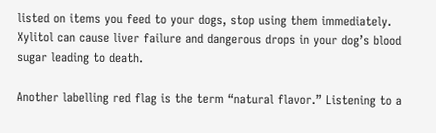listed on items you feed to your dogs, stop using them immediately. Xylitol can cause liver failure and dangerous drops in your dog’s blood sugar leading to death.

Another labelling red flag is the term “natural flavor.” Listening to a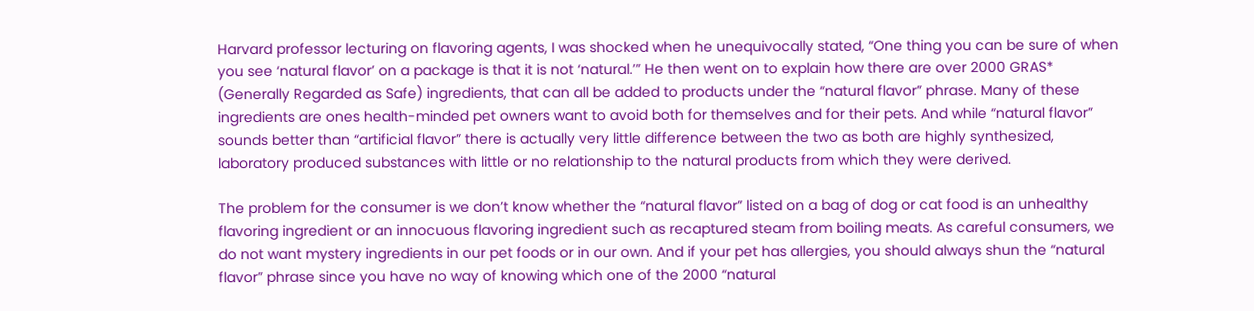Harvard professor lecturing on flavoring agents, I was shocked when he unequivocally stated, “One thing you can be sure of when you see ‘natural flavor’ on a package is that it is not ‘natural.’” He then went on to explain how there are over 2000 GRAS* (Generally Regarded as Safe) ingredients, that can all be added to products under the “natural flavor” phrase. Many of these ingredients are ones health-minded pet owners want to avoid both for themselves and for their pets. And while “natural flavor” sounds better than “artificial flavor” there is actually very little difference between the two as both are highly synthesized, laboratory produced substances with little or no relationship to the natural products from which they were derived.

The problem for the consumer is we don’t know whether the “natural flavor” listed on a bag of dog or cat food is an unhealthy flavoring ingredient or an innocuous flavoring ingredient such as recaptured steam from boiling meats. As careful consumers, we do not want mystery ingredients in our pet foods or in our own. And if your pet has allergies, you should always shun the “natural flavor” phrase since you have no way of knowing which one of the 2000 “natural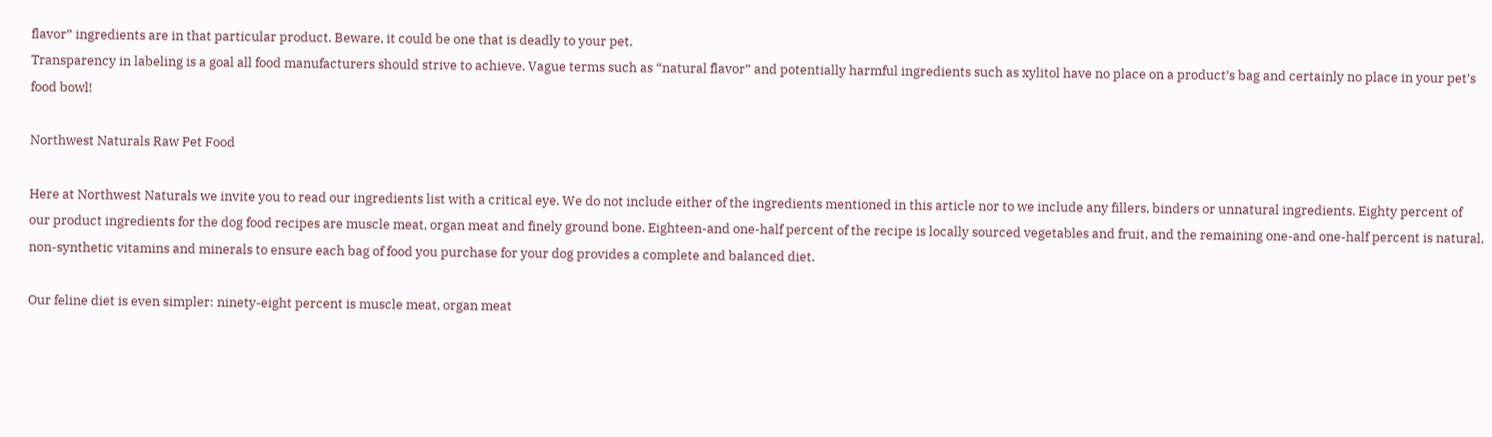flavor” ingredients are in that particular product. Beware, it could be one that is deadly to your pet.
Transparency in labeling is a goal all food manufacturers should strive to achieve. Vague terms such as “natural flavor” and potentially harmful ingredients such as xylitol have no place on a product’s bag and certainly no place in your pet’s food bowl!

Northwest Naturals Raw Pet Food

Here at Northwest Naturals we invite you to read our ingredients list with a critical eye. We do not include either of the ingredients mentioned in this article nor to we include any fillers, binders or unnatural ingredients. Eighty percent of our product ingredients for the dog food recipes are muscle meat, organ meat and finely ground bone. Eighteen-and one-half percent of the recipe is locally sourced vegetables and fruit, and the remaining one-and one-half percent is natural, non-synthetic vitamins and minerals to ensure each bag of food you purchase for your dog provides a complete and balanced diet.

Our feline diet is even simpler: ninety-eight percent is muscle meat, organ meat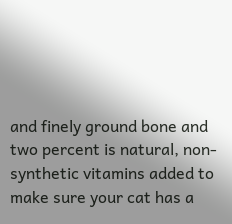and finely ground bone and two percent is natural, non-synthetic vitamins added to make sure your cat has a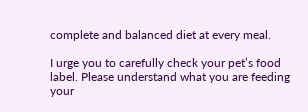complete and balanced diet at every meal.

I urge you to carefully check your pet’s food label. Please understand what you are feeding your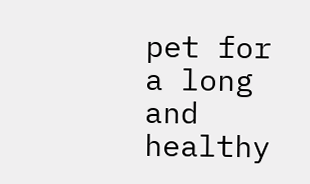pet for a long and healthy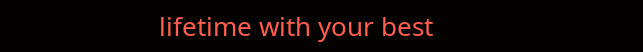lifetime with your best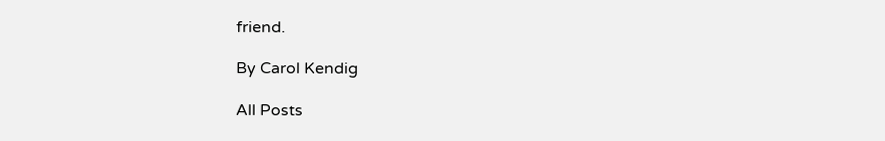friend.

By Carol Kendig

All Posts